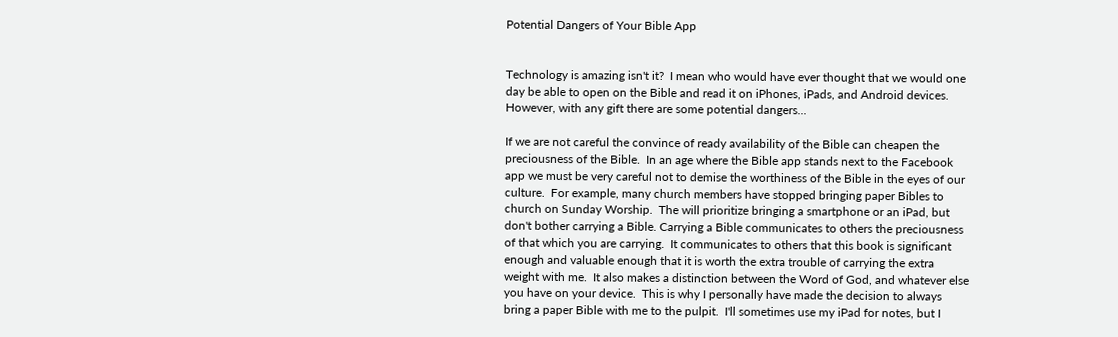Potential Dangers of Your Bible App


Technology is amazing isn't it?  I mean who would have ever thought that we would one day be able to open on the Bible and read it on iPhones, iPads, and Android devices.  However, with any gift there are some potential dangers...

If we are not careful the convince of ready availability of the Bible can cheapen the preciousness of the Bible.  In an age where the Bible app stands next to the Facebook app we must be very careful not to demise the worthiness of the Bible in the eyes of our culture.  For example, many church members have stopped bringing paper Bibles to church on Sunday Worship.  The will prioritize bringing a smartphone or an iPad, but don't bother carrying a Bible. Carrying a Bible communicates to others the preciousness of that which you are carrying.  It communicates to others that this book is significant enough and valuable enough that it is worth the extra trouble of carrying the extra weight with me.  It also makes a distinction between the Word of God, and whatever else you have on your device.  This is why I personally have made the decision to always bring a paper Bible with me to the pulpit.  I'll sometimes use my iPad for notes, but I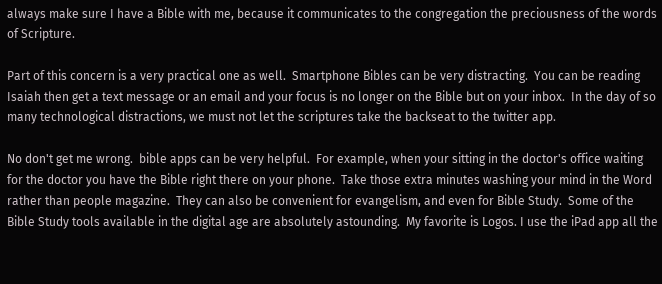always make sure I have a Bible with me, because it communicates to the congregation the preciousness of the words of Scripture.

Part of this concern is a very practical one as well.  Smartphone Bibles can be very distracting.  You can be reading Isaiah then get a text message or an email and your focus is no longer on the Bible but on your inbox.  In the day of so many technological distractions, we must not let the scriptures take the backseat to the twitter app.

No don't get me wrong.  bible apps can be very helpful.  For example, when your sitting in the doctor's office waiting for the doctor you have the Bible right there on your phone.  Take those extra minutes washing your mind in the Word rather than people magazine.  They can also be convenient for evangelism, and even for Bible Study.  Some of the Bible Study tools available in the digital age are absolutely astounding.  My favorite is Logos. I use the iPad app all the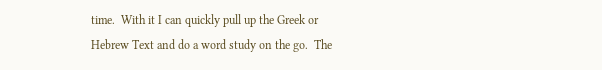time.  With it I can quickly pull up the Greek or Hebrew Text and do a word study on the go.  The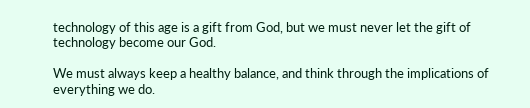technology of this age is a gift from God, but we must never let the gift of technology become our God.

We must always keep a healthy balance, and think through the implications of everything we do.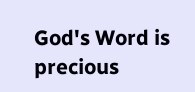God's Word is precious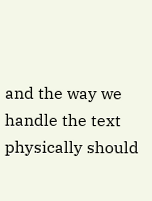and the way we handle the text physically should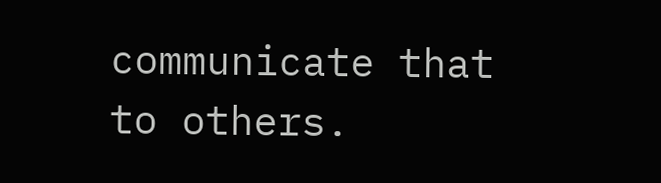communicate that to others.